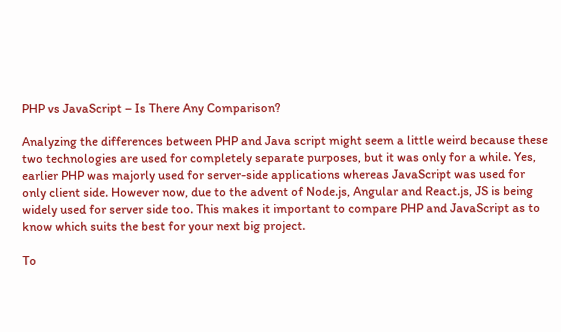PHP vs JavaScript – Is There Any Comparison?

Analyzing the differences between PHP and Java script might seem a little weird because these two technologies are used for completely separate purposes, but it was only for a while. Yes, earlier PHP was majorly used for server-side applications whereas JavaScript was used for only client side. However now, due to the advent of Node.js, Angular and React.js, JS is being widely used for server side too. This makes it important to compare PHP and JavaScript as to know which suits the best for your next big project.

To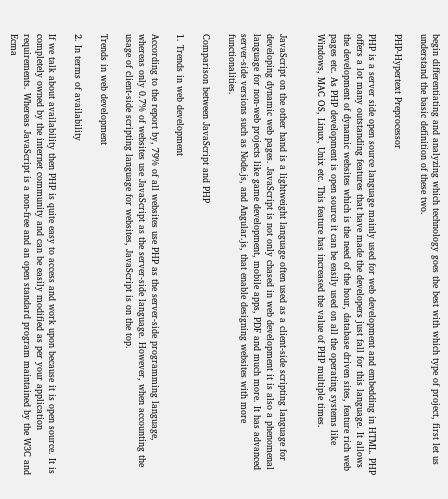begin differentiating and analyzing which technology goes the best with which type of project, first let us understand the basic definition of these two.

PHP-Hypertext Preprocessor

PHP is a server side open source language mainly used for web development and embedding in HTML. PHP offers a lot many outstanding features that have made the developers just fall for this language. It allows the development of dynamic websites which is the need of the hour, database driven sites, feature rich web pages etc. As PHP development is open source it can be easily used on all the operating systems like Windows, MAC OS, Linux, Unix etc. This feature has increased the value of PHP multiple times.


JavaScript on the other hand is a lightweight language often used as a client-side scripting language for developing dynamic web pages. JavaScript is not only chased in web development it is also a phenomenal language for non-web projects like game development, mobile apps, PDF and much more. It has advanced server-side versions such as Node.js, and Angular.js, that enable designing websites with more functionalities.

Comparison between JavaScript and PHP

1. Trends in web development

According to the report by, 79% of all websites use PHP as the server-side programming language, whereas only 0.7% of websites use JavaScript as the server-side language. However, when accounting the usage of client-side scripting language for websites, JavaScript is on the top.

Trends in web development

2. In terms of availability

If we talk about availability then PHP is quite easy to access and work upon because it is open source. It is completely owned by the internet community and can be easily modified as per your application requirements. Whereas JavaScript is a non-free and an open standard program maintained by the W3C and Ecma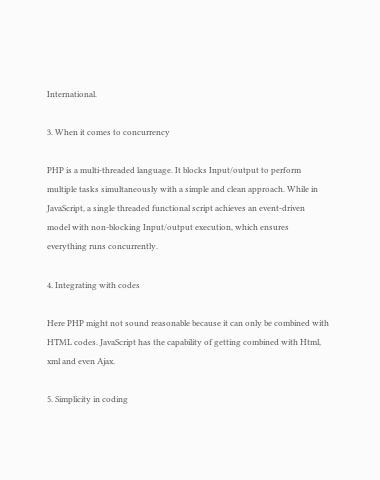International.

3. When it comes to concurrency

PHP is a multi-threaded language. It blocks Input/output to perform multiple tasks simultaneously with a simple and clean approach. While in JavaScript, a single threaded functional script achieves an event-driven model with non-blocking Input/output execution, which ensures everything runs concurrently.

4. Integrating with codes

Here PHP might not sound reasonable because it can only be combined with HTML codes. JavaScript has the capability of getting combined with Html, xml and even Ajax.

5. Simplicity in coding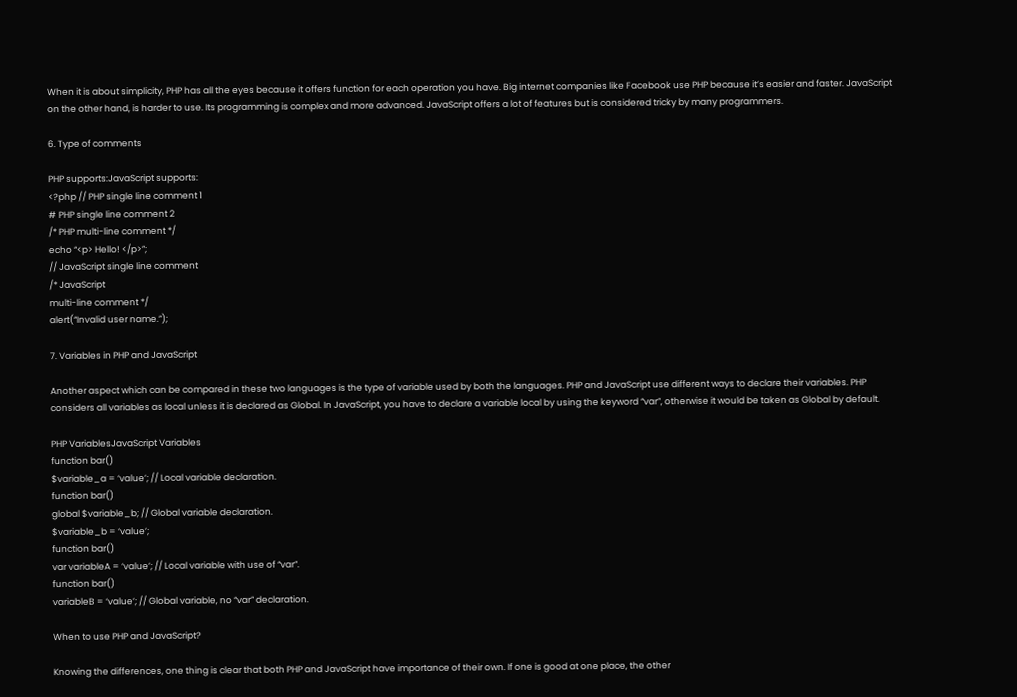When it is about simplicity, PHP has all the eyes because it offers function for each operation you have. Big internet companies like Facebook use PHP because it’s easier and faster. JavaScript on the other hand, is harder to use. Its programming is complex and more advanced. JavaScript offers a lot of features but is considered tricky by many programmers.

6. Type of comments

PHP supports:JavaScript supports:
<?php // PHP single line comment 1
# PHP single line comment 2
/* PHP multi-line comment */
echo “<p> Hello! </p>”;
// JavaScript single line comment
/* JavaScript
multi-line comment */
alert(“Invalid user name.”);

7. Variables in PHP and JavaScript

Another aspect which can be compared in these two languages is the type of variable used by both the languages. PHP and JavaScript use different ways to declare their variables. PHP considers all variables as local unless it is declared as Global. In JavaScript, you have to declare a variable local by using the keyword “var”, otherwise it would be taken as Global by default.

PHP VariablesJavaScript Variables
function bar()
$variable_a = ‘value’; // Local variable declaration.
function bar()
global $variable_b; // Global variable declaration.
$variable_b = ‘value’;
function bar()
var variableA = ‘value’; // Local variable with use of “var”.
function bar()
variableB = ‘value’; // Global variable, no “var” declaration.

When to use PHP and JavaScript?

Knowing the differences, one thing is clear that both PHP and JavaScript have importance of their own. If one is good at one place, the other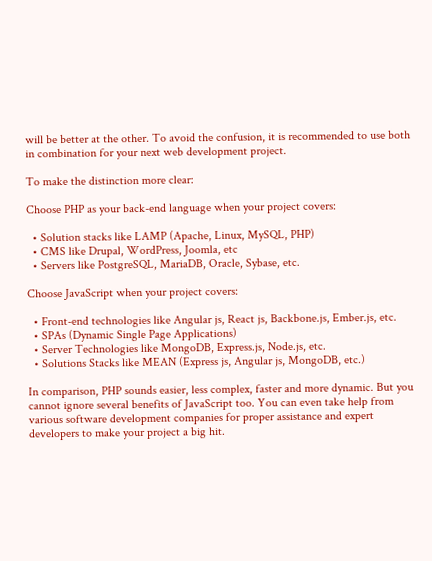will be better at the other. To avoid the confusion, it is recommended to use both in combination for your next web development project.

To make the distinction more clear:

Choose PHP as your back-end language when your project covers:

  • Solution stacks like LAMP (Apache, Linux, MySQL, PHP)
  • CMS like Drupal, WordPress, Joomla, etc
  • Servers like PostgreSQL, MariaDB, Oracle, Sybase, etc.

Choose JavaScript when your project covers:

  • Front-end technologies like Angular js, React js, Backbone.js, Ember.js, etc.
  • SPAs (Dynamic Single Page Applications)
  • Server Technologies like MongoDB, Express.js, Node.js, etc.
  • Solutions Stacks like MEAN (Express js, Angular js, MongoDB, etc.)

In comparison, PHP sounds easier, less complex, faster and more dynamic. But you cannot ignore several benefits of JavaScript too. You can even take help from various software development companies for proper assistance and expert developers to make your project a big hit.